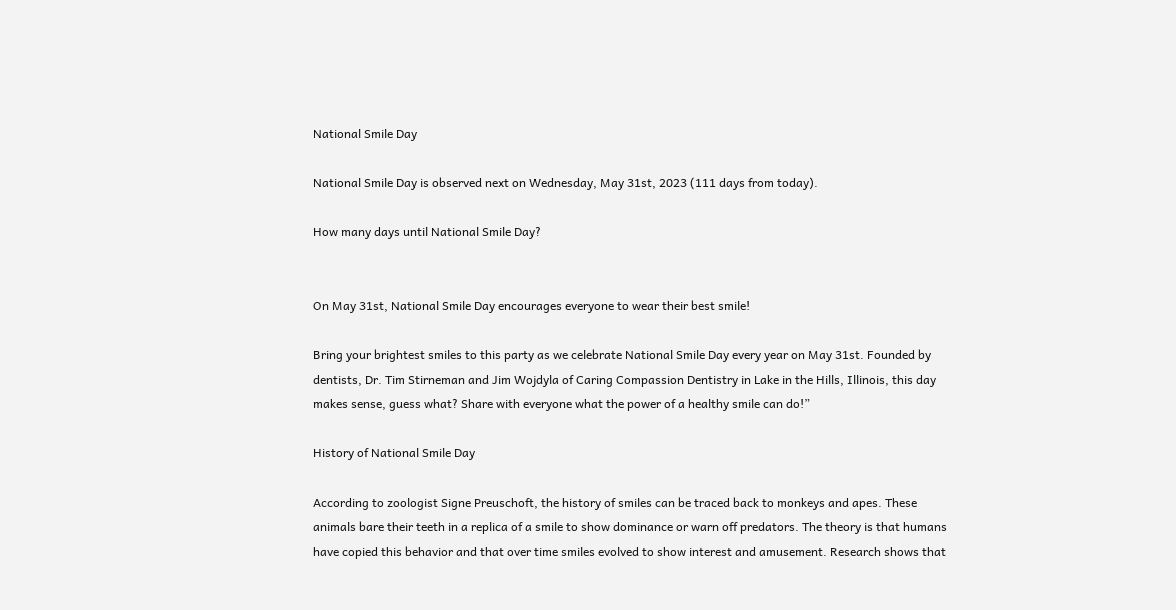National Smile Day

National Smile Day is observed next on Wednesday, May 31st, 2023 (111 days from today).

How many days until National Smile Day?


On May 31st, National Smile Day encourages everyone to wear their best smile!

Bring your brightest smiles to this party as we celebrate National Smile Day every year on May 31st. Founded by dentists, Dr. Tim Stirneman and Jim Wojdyla of Caring Compassion Dentistry in Lake in the Hills, Illinois, this day makes sense, guess what? Share with everyone what the power of a healthy smile can do!”

History of National Smile Day

According to zoologist Signe Preuschoft, the history of smiles can be traced back to monkeys and apes. These animals bare their teeth in a replica of a smile to show dominance or warn off predators. The theory is that humans have copied this behavior and that over time smiles evolved to show interest and amusement. Research shows that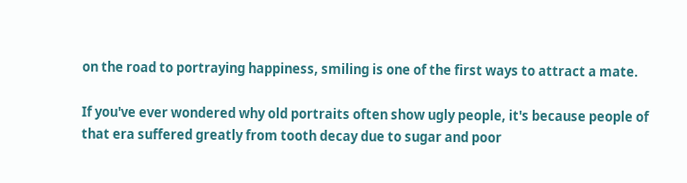on the road to portraying happiness, smiling is one of the first ways to attract a mate.

If you've ever wondered why old portraits often show ugly people, it's because people of that era suffered greatly from tooth decay due to sugar and poor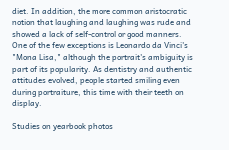diet. In addition, the more common aristocratic notion that laughing and laughing was rude and showed a lack of self-control or good manners. One of the few exceptions is Leonardo da Vinci's "Mona Lisa," although the portrait's ambiguity is part of its popularity. As dentistry and authentic attitudes evolved, people started smiling even during portraiture, this time with their teeth on display.

Studies on yearbook photos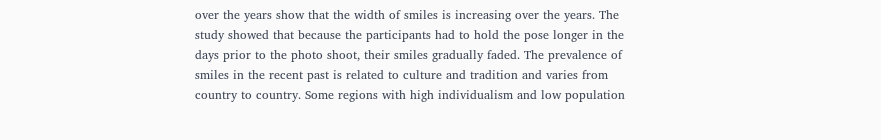over the years show that the width of smiles is increasing over the years. The study showed that because the participants had to hold the pose longer in the days prior to the photo shoot, their smiles gradually faded. The prevalence of smiles in the recent past is related to culture and tradition and varies from country to country. Some regions with high individualism and low population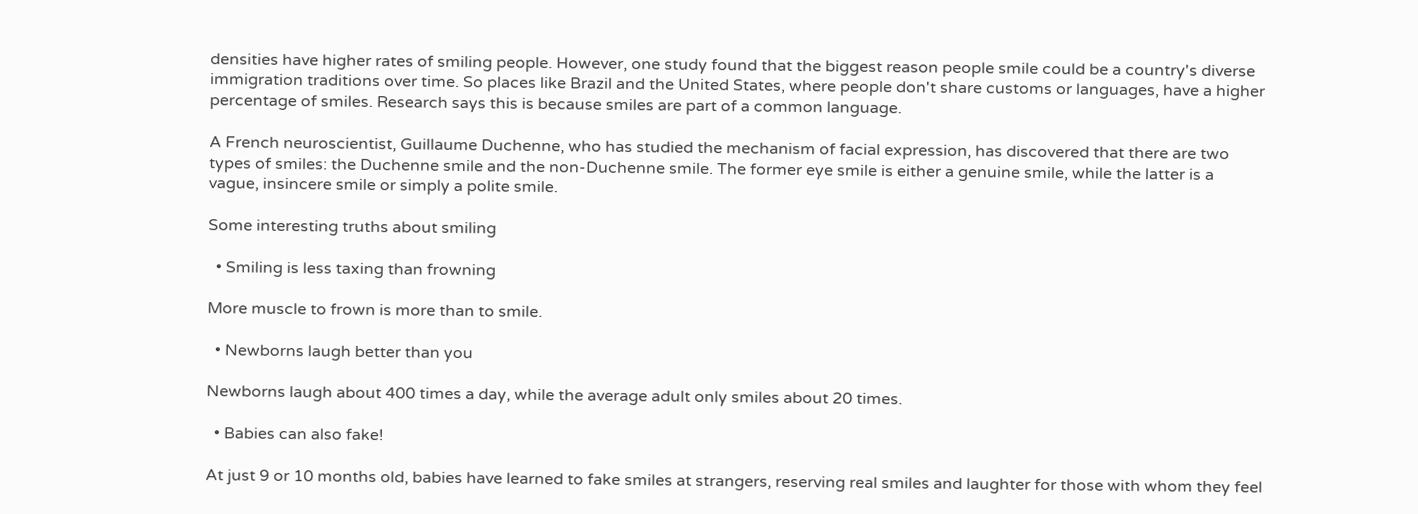densities have higher rates of smiling people. However, one study found that the biggest reason people smile could be a country's diverse immigration traditions over time. So places like Brazil and the United States, where people don't share customs or languages, have a higher percentage of smiles. Research says this is because smiles are part of a common language.

A French neuroscientist, Guillaume Duchenne, who has studied the mechanism of facial expression, has discovered that there are two types of smiles: the Duchenne smile and the non-Duchenne smile. The former eye smile is either a genuine smile, while the latter is a vague, insincere smile or simply a polite smile.

Some interesting truths about smiling

  • Smiling is less taxing than frowning

More muscle to frown is more than to smile.

  • Newborns laugh better than you

Newborns laugh about 400 times a day, while the average adult only smiles about 20 times.

  • Babies can also fake!

At just 9 or 10 months old, babies have learned to fake smiles at strangers, reserving real smiles and laughter for those with whom they feel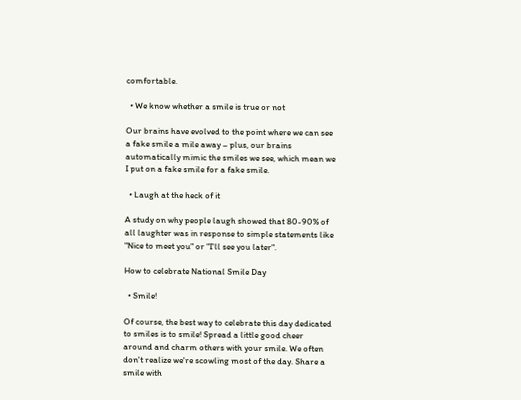comfortable.

  • We know whether a smile is true or not

Our brains have evolved to the point where we can see a fake smile a mile away – plus, our brains automatically mimic the smiles we see, which mean we I put on a fake smile for a fake smile.

  • Laugh at the heck of it

A study on why people laugh showed that 80-90% of all laughter was in response to simple statements like "Nice to meet you" or "I'll see you later".

How to celebrate National Smile Day

  • Smile!

Of course, the best way to celebrate this day dedicated to smiles is to smile! Spread a little good cheer around and charm others with your smile. We often don't realize we're scowling most of the day. Share a smile with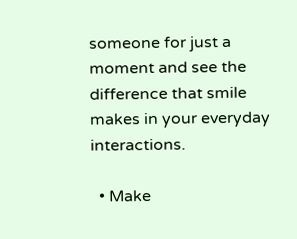someone for just a moment and see the difference that smile makes in your everyday interactions.

  • Make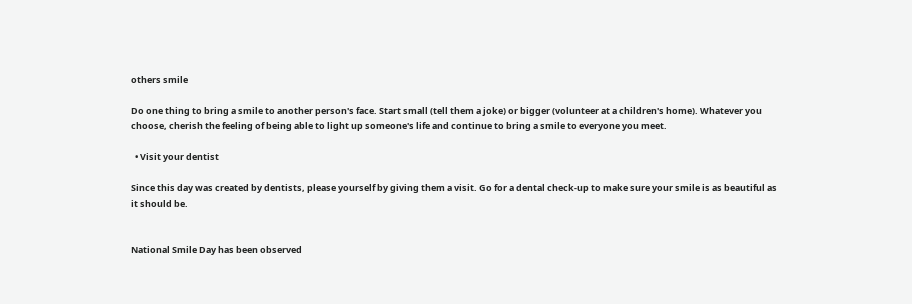others smile

Do one thing to bring a smile to another person's face. Start small (tell them a joke) or bigger (volunteer at a children's home). Whatever you choose, cherish the feeling of being able to light up someone's life and continue to bring a smile to everyone you meet.

  • Visit your dentist

Since this day was created by dentists, please yourself by giving them a visit. Go for a dental check-up to make sure your smile is as beautiful as it should be.


National Smile Day has been observed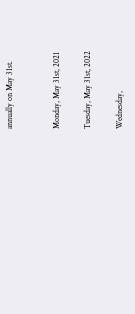annually on May 31st.


Monday, May 31st, 2021

Tuesday, May 31st, 2022

Wednesday,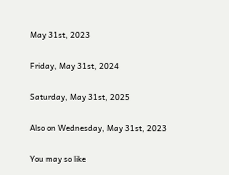May 31st, 2023

Friday, May 31st, 2024

Saturday, May 31st, 2025

Also on Wednesday, May 31st, 2023

You may so like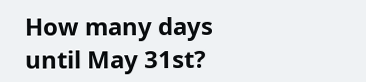How many days until May 31st?